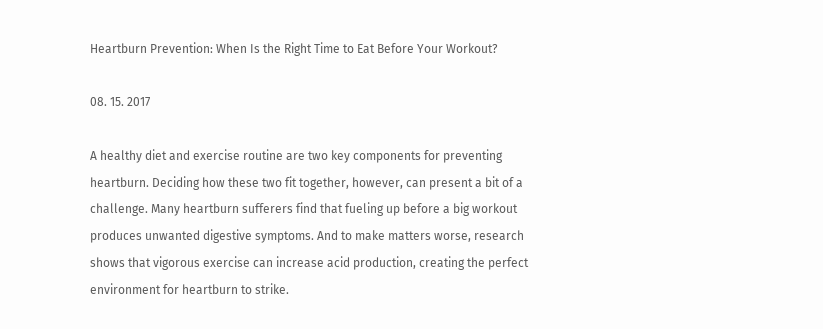Heartburn Prevention: When Is the Right Time to Eat Before Your Workout?

08. 15. 2017

A healthy diet and exercise routine are two key components for preventing heartburn. Deciding how these two fit together, however, can present a bit of a challenge. Many heartburn sufferers find that fueling up before a big workout produces unwanted digestive symptoms. And to make matters worse, research shows that vigorous exercise can increase acid production, creating the perfect environment for heartburn to strike.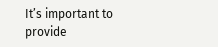It’s important to provide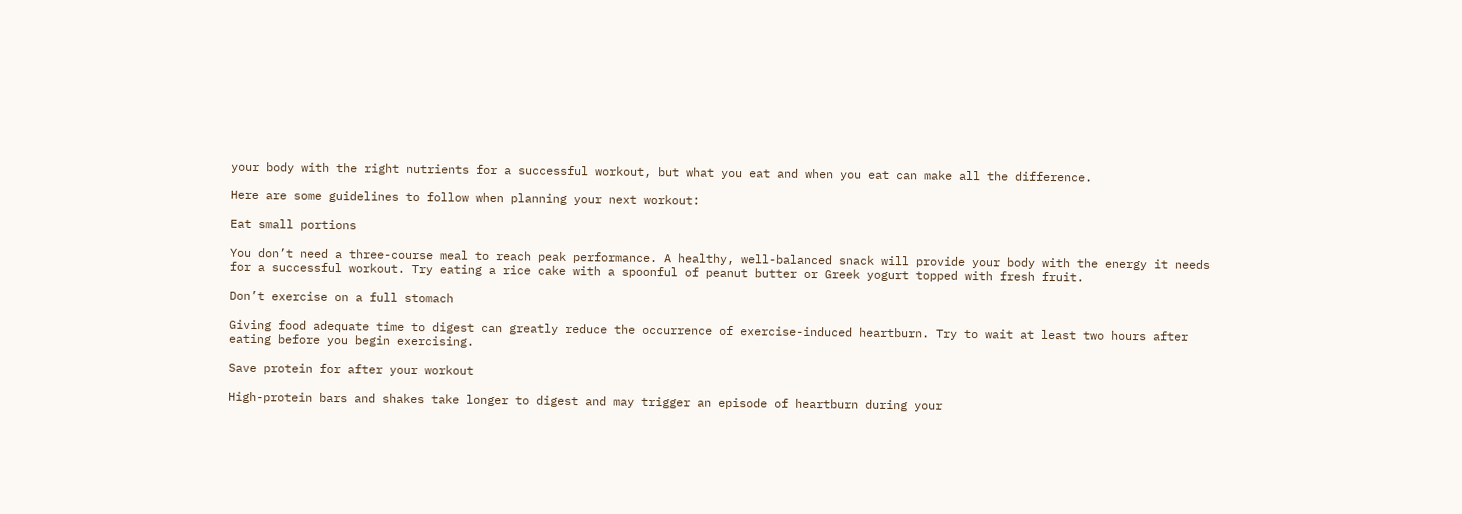your body with the right nutrients for a successful workout, but what you eat and when you eat can make all the difference.

Here are some guidelines to follow when planning your next workout:

Eat small portions

You don’t need a three-course meal to reach peak performance. A healthy, well-balanced snack will provide your body with the energy it needs for a successful workout. Try eating a rice cake with a spoonful of peanut butter or Greek yogurt topped with fresh fruit.

Don’t exercise on a full stomach

Giving food adequate time to digest can greatly reduce the occurrence of exercise-induced heartburn. Try to wait at least two hours after eating before you begin exercising.

Save protein for after your workout

High-protein bars and shakes take longer to digest and may trigger an episode of heartburn during your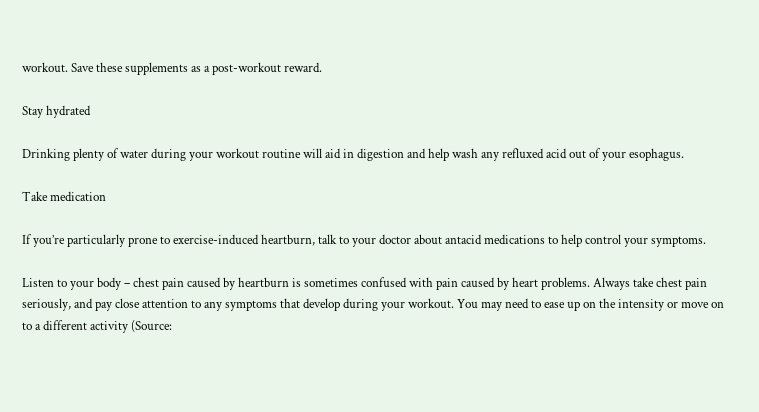workout. Save these supplements as a post-workout reward.

Stay hydrated

Drinking plenty of water during your workout routine will aid in digestion and help wash any refluxed acid out of your esophagus.

Take medication

If you’re particularly prone to exercise-induced heartburn, talk to your doctor about antacid medications to help control your symptoms.

Listen to your body – chest pain caused by heartburn is sometimes confused with pain caused by heart problems. Always take chest pain seriously, and pay close attention to any symptoms that develop during your workout. You may need to ease up on the intensity or move on to a different activity (Source: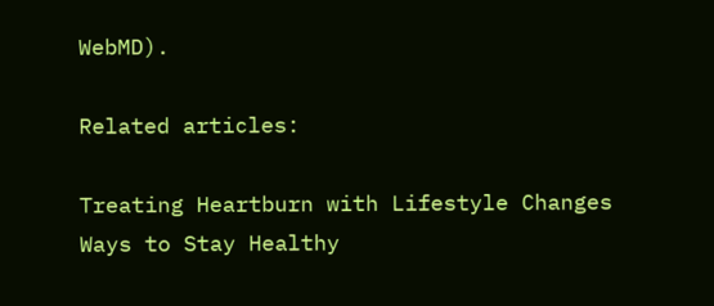WebMD).

Related articles:

Treating Heartburn with Lifestyle Changes
Ways to Stay Healthy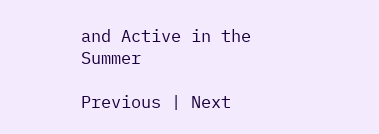and Active in the Summer

Previous | Next